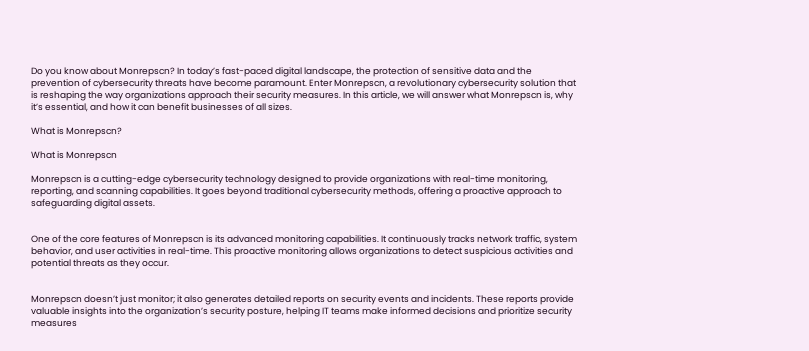Do you know about Monrepscn? In today’s fast-paced digital landscape, the protection of sensitive data and the prevention of cybersecurity threats have become paramount. Enter Monrepscn, a revolutionary cybersecurity solution that is reshaping the way organizations approach their security measures. In this article, we will answer what Monrepscn is, why it’s essential, and how it can benefit businesses of all sizes.

What is Monrepscn?

What is Monrepscn

Monrepscn is a cutting-edge cybersecurity technology designed to provide organizations with real-time monitoring, reporting, and scanning capabilities. It goes beyond traditional cybersecurity methods, offering a proactive approach to safeguarding digital assets.


One of the core features of Monrepscn is its advanced monitoring capabilities. It continuously tracks network traffic, system behavior, and user activities in real-time. This proactive monitoring allows organizations to detect suspicious activities and potential threats as they occur.


Monrepscn doesn’t just monitor; it also generates detailed reports on security events and incidents. These reports provide valuable insights into the organization’s security posture, helping IT teams make informed decisions and prioritize security measures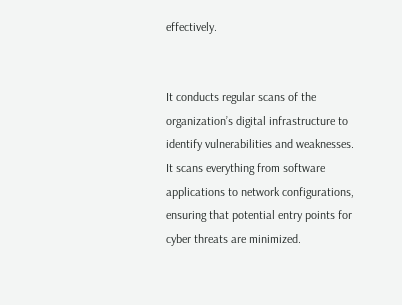effectively.


It conducts regular scans of the organization’s digital infrastructure to identify vulnerabilities and weaknesses. It scans everything from software applications to network configurations, ensuring that potential entry points for cyber threats are minimized.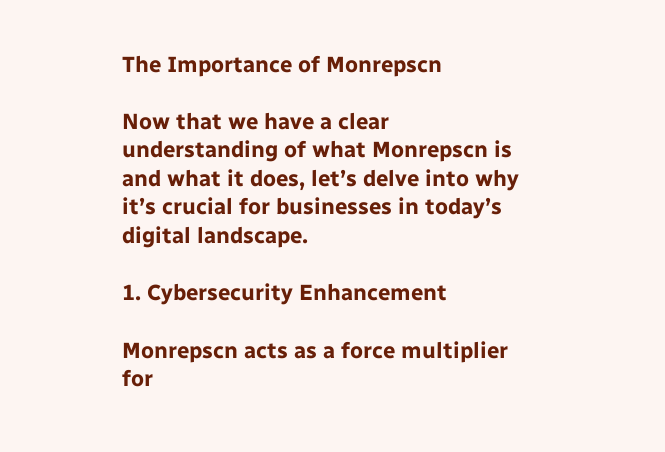The Importance of Monrepscn

Now that we have a clear understanding of what Monrepscn is and what it does, let’s delve into why it’s crucial for businesses in today’s digital landscape.

1. Cybersecurity Enhancement

Monrepscn acts as a force multiplier for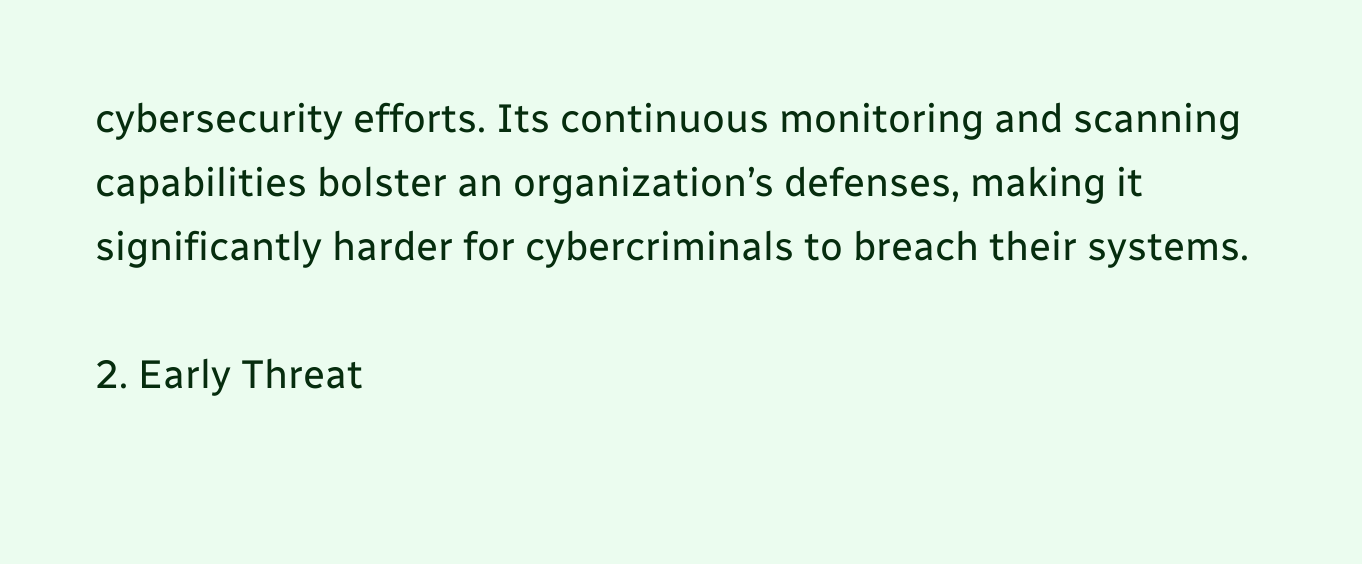cybersecurity efforts. Its continuous monitoring and scanning capabilities bolster an organization’s defenses, making it significantly harder for cybercriminals to breach their systems.

2. Early Threat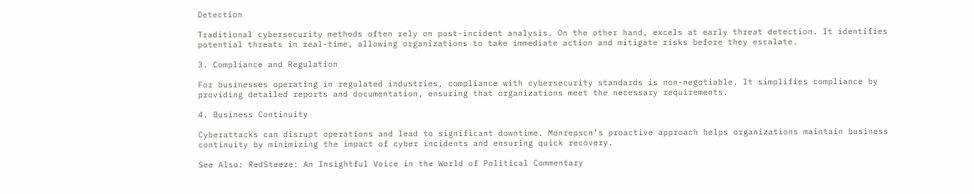Detection

Traditional cybersecurity methods often rely on post-incident analysis. On the other hand, excels at early threat detection. It identifies potential threats in real-time, allowing organizations to take immediate action and mitigate risks before they escalate.

3. Compliance and Regulation

For businesses operating in regulated industries, compliance with cybersecurity standards is non-negotiable. It simplifies compliance by providing detailed reports and documentation, ensuring that organizations meet the necessary requirements.

4. Business Continuity

Cyberattacks can disrupt operations and lead to significant downtime. Monrepscn’s proactive approach helps organizations maintain business continuity by minimizing the impact of cyber incidents and ensuring quick recovery.

See Also: RedSteeze: An Insightful Voice in the World of Political Commentary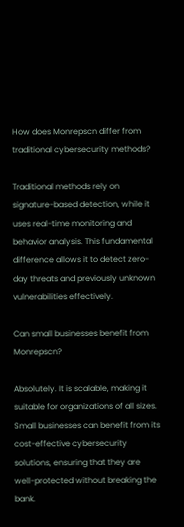How does Monrepscn differ from traditional cybersecurity methods?

Traditional methods rely on signature-based detection, while it uses real-time monitoring and behavior analysis. This fundamental difference allows it to detect zero-day threats and previously unknown vulnerabilities effectively.

Can small businesses benefit from Monrepscn?

Absolutely. It is scalable, making it suitable for organizations of all sizes. Small businesses can benefit from its cost-effective cybersecurity solutions, ensuring that they are well-protected without breaking the bank.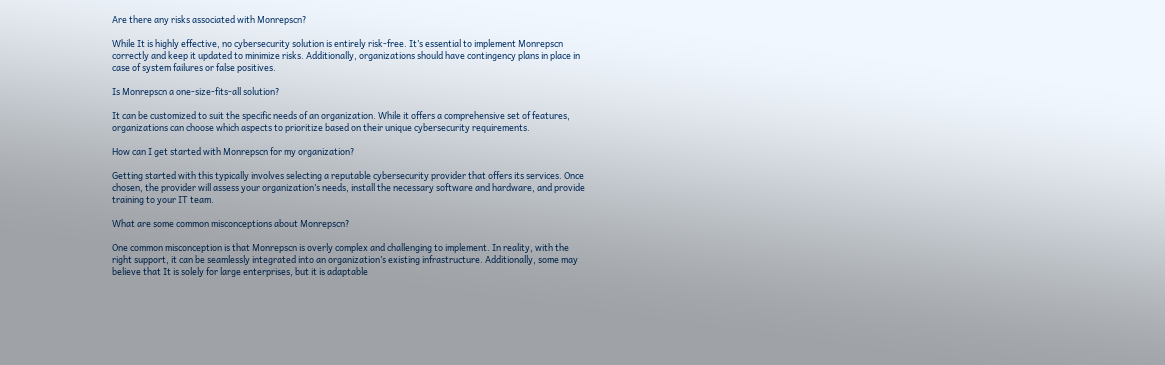Are there any risks associated with Monrepscn?

While It is highly effective, no cybersecurity solution is entirely risk-free. It’s essential to implement Monrepscn correctly and keep it updated to minimize risks. Additionally, organizations should have contingency plans in place in case of system failures or false positives.

Is Monrepscn a one-size-fits-all solution?

It can be customized to suit the specific needs of an organization. While it offers a comprehensive set of features, organizations can choose which aspects to prioritize based on their unique cybersecurity requirements.

How can I get started with Monrepscn for my organization?

Getting started with this typically involves selecting a reputable cybersecurity provider that offers its services. Once chosen, the provider will assess your organization’s needs, install the necessary software and hardware, and provide training to your IT team.

What are some common misconceptions about Monrepscn?

One common misconception is that Monrepscn is overly complex and challenging to implement. In reality, with the right support, it can be seamlessly integrated into an organization’s existing infrastructure. Additionally, some may believe that It is solely for large enterprises, but it is adaptable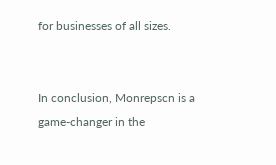for businesses of all sizes.


In conclusion, Monrepscn is a game-changer in the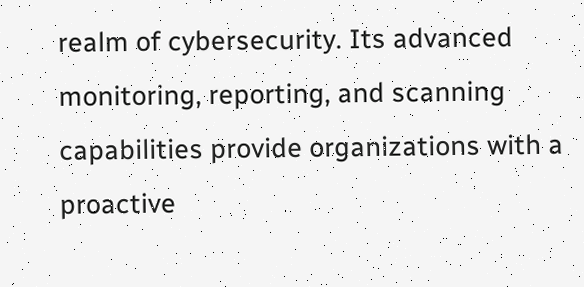realm of cybersecurity. Its advanced monitoring, reporting, and scanning capabilities provide organizations with a proactive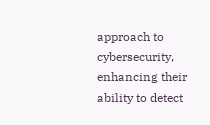approach to cybersecurity, enhancing their ability to detect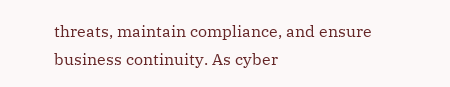threats, maintain compliance, and ensure business continuity. As cyber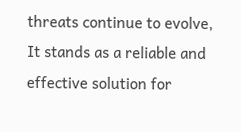threats continue to evolve, It stands as a reliable and effective solution for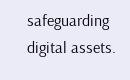safeguarding digital assets.